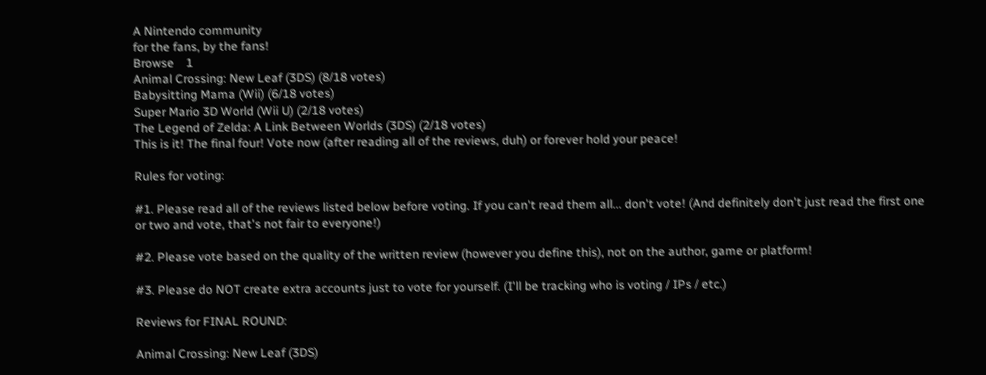A Nintendo community
for the fans, by the fans!
Browse    1
Animal Crossing: New Leaf (3DS) (8/18 votes)
Babysitting Mama (Wii) (6/18 votes)
Super Mario 3D World (Wii U) (2/18 votes)
The Legend of Zelda: A Link Between Worlds (3DS) (2/18 votes)
This is it! The final four! Vote now (after reading all of the reviews, duh) or forever hold your peace!

Rules for voting:

#1. Please read all of the reviews listed below before voting. If you can't read them all... don't vote! (And definitely don't just read the first one or two and vote, that's not fair to everyone!)

#2. Please vote based on the quality of the written review (however you define this), not on the author, game or platform!

#3. Please do NOT create extra accounts just to vote for yourself. (I'll be tracking who is voting / IPs / etc.)

Reviews for FINAL ROUND:

Animal Crossing: New Leaf (3DS)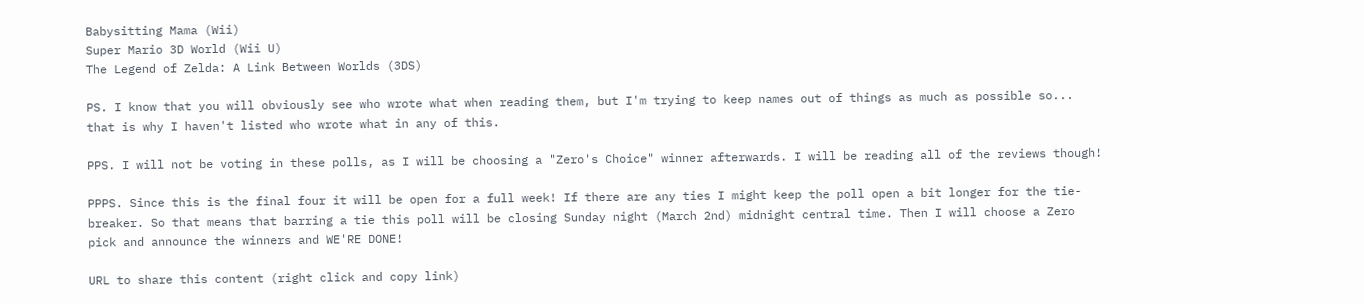Babysitting Mama (Wii)
Super Mario 3D World (Wii U)
The Legend of Zelda: A Link Between Worlds (3DS)

PS. I know that you will obviously see who wrote what when reading them, but I'm trying to keep names out of things as much as possible so... that is why I haven't listed who wrote what in any of this.

PPS. I will not be voting in these polls, as I will be choosing a "Zero's Choice" winner afterwards. I will be reading all of the reviews though!

PPPS. Since this is the final four it will be open for a full week! If there are any ties I might keep the poll open a bit longer for the tie-breaker. So that means that barring a tie this poll will be closing Sunday night (March 2nd) midnight central time. Then I will choose a Zero pick and announce the winners and WE'RE DONE!

URL to share this content (right click and copy link)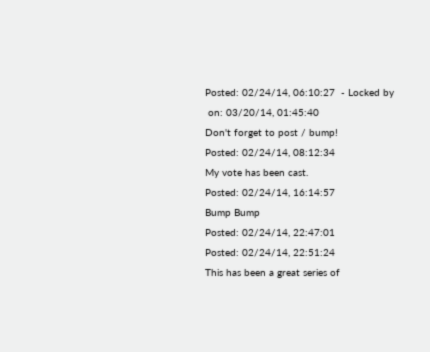Posted: 02/24/14, 06:10:27  - Locked by
 on: 03/20/14, 01:45:40
Don't forget to post / bump!
Posted: 02/24/14, 08:12:34
My vote has been cast.
Posted: 02/24/14, 16:14:57
Bump Bump
Posted: 02/24/14, 22:47:01
Posted: 02/24/14, 22:51:24
This has been a great series of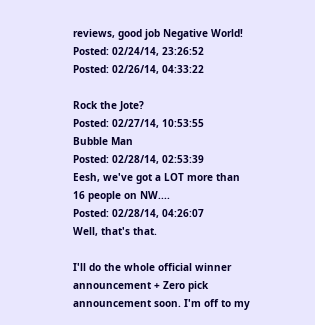reviews, good job Negative World!
Posted: 02/24/14, 23:26:52
Posted: 02/26/14, 04:33:22

Rock the Jote?
Posted: 02/27/14, 10:53:55
Bubble Man
Posted: 02/28/14, 02:53:39
Eesh, we've got a LOT more than 16 people on NW....
Posted: 02/28/14, 04:26:07
Well, that's that.

I'll do the whole official winner announcement + Zero pick announcement soon. I'm off to my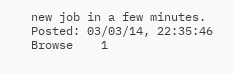new job in a few minutes.
Posted: 03/03/14, 22:35:46
Browse    1